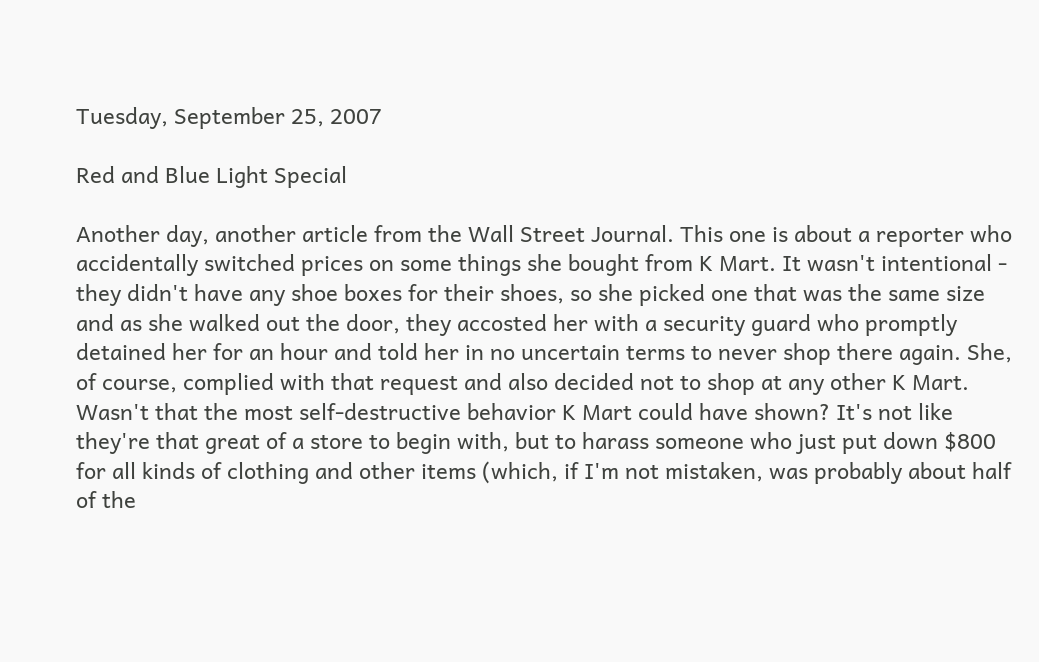Tuesday, September 25, 2007

Red and Blue Light Special

Another day, another article from the Wall Street Journal. This one is about a reporter who accidentally switched prices on some things she bought from K Mart. It wasn't intentional - they didn't have any shoe boxes for their shoes, so she picked one that was the same size and as she walked out the door, they accosted her with a security guard who promptly detained her for an hour and told her in no uncertain terms to never shop there again. She, of course, complied with that request and also decided not to shop at any other K Mart.
Wasn't that the most self-destructive behavior K Mart could have shown? It's not like they're that great of a store to begin with, but to harass someone who just put down $800 for all kinds of clothing and other items (which, if I'm not mistaken, was probably about half of the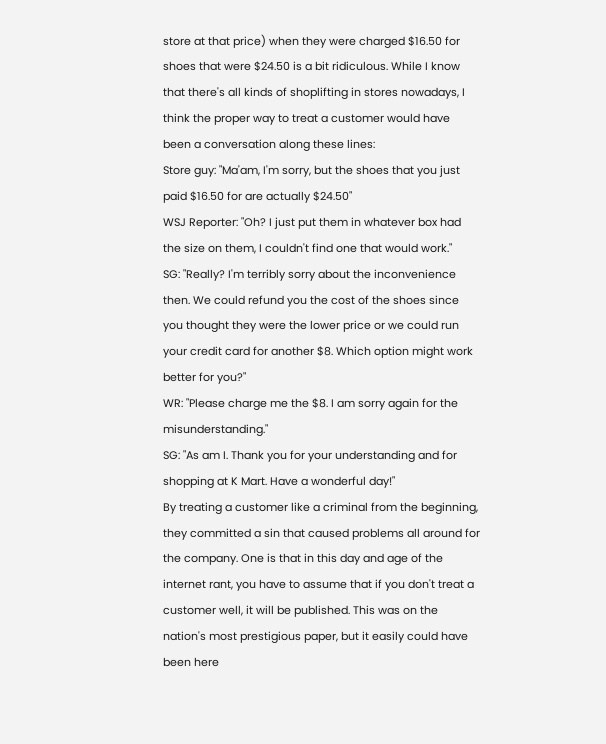store at that price) when they were charged $16.50 for shoes that were $24.50 is a bit ridiculous. While I know that there's all kinds of shoplifting in stores nowadays, I think the proper way to treat a customer would have been a conversation along these lines:
Store guy: "Ma'am, I'm sorry, but the shoes that you just paid $16.50 for are actually $24.50"
WSJ Reporter: "Oh? I just put them in whatever box had the size on them, I couldn't find one that would work."
SG: "Really? I'm terribly sorry about the inconvenience then. We could refund you the cost of the shoes since you thought they were the lower price or we could run your credit card for another $8. Which option might work better for you?"
WR: "Please charge me the $8. I am sorry again for the misunderstanding."
SG: "As am I. Thank you for your understanding and for shopping at K Mart. Have a wonderful day!"
By treating a customer like a criminal from the beginning, they committed a sin that caused problems all around for the company. One is that in this day and age of the internet rant, you have to assume that if you don't treat a customer well, it will be published. This was on the nation's most prestigious paper, but it easily could have been here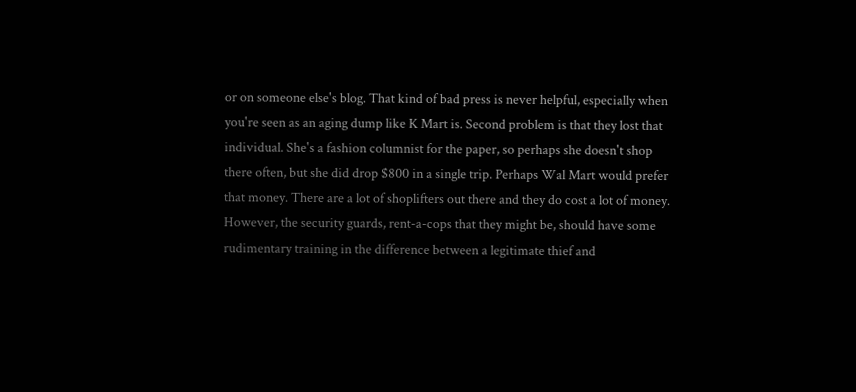or on someone else's blog. That kind of bad press is never helpful, especially when you're seen as an aging dump like K Mart is. Second problem is that they lost that individual. She's a fashion columnist for the paper, so perhaps she doesn't shop there often, but she did drop $800 in a single trip. Perhaps Wal Mart would prefer that money. There are a lot of shoplifters out there and they do cost a lot of money. However, the security guards, rent-a-cops that they might be, should have some rudimentary training in the difference between a legitimate thief and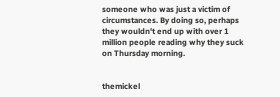someone who was just a victim of circumstances. By doing so, perhaps they wouldn't end up with over 1 million people reading why they suck on Thursday morning.


themickel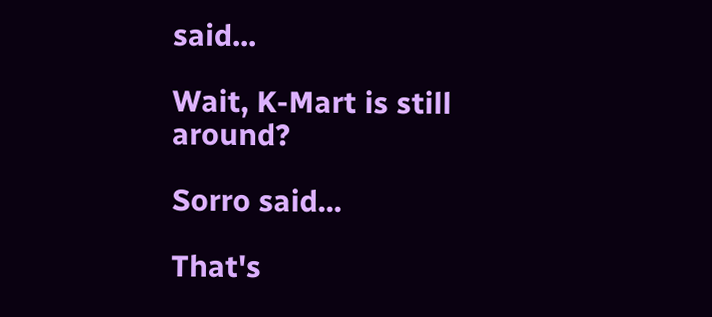said...

Wait, K-Mart is still around?

Sorro said...

That's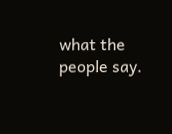what the people say.